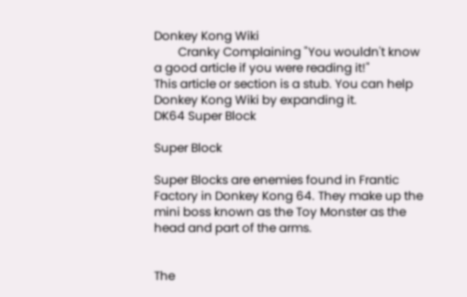Donkey Kong Wiki
        Cranky Complaining "You wouldn't know a good article if you were reading it!"
This article or section is a stub. You can help Donkey Kong Wiki by expanding it.
DK64 Super Block

Super Block

Super Blocks are enemies found in Frantic Factory in Donkey Kong 64. They make up the mini boss known as the Toy Monster as the head and part of the arms.


The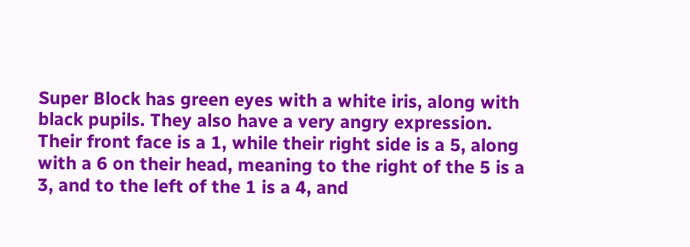Super Block has green eyes with a white iris, along with black pupils. They also have a very angry expression. Their front face is a 1, while their right side is a 5, along with a 6 on their head, meaning to the right of the 5 is a 3, and to the left of the 1 is a 4, and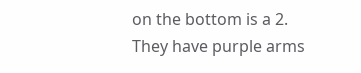on the bottom is a 2. They have purple arms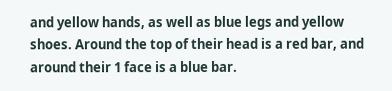and yellow hands, as well as blue legs and yellow shoes. Around the top of their head is a red bar, and around their 1 face is a blue bar.